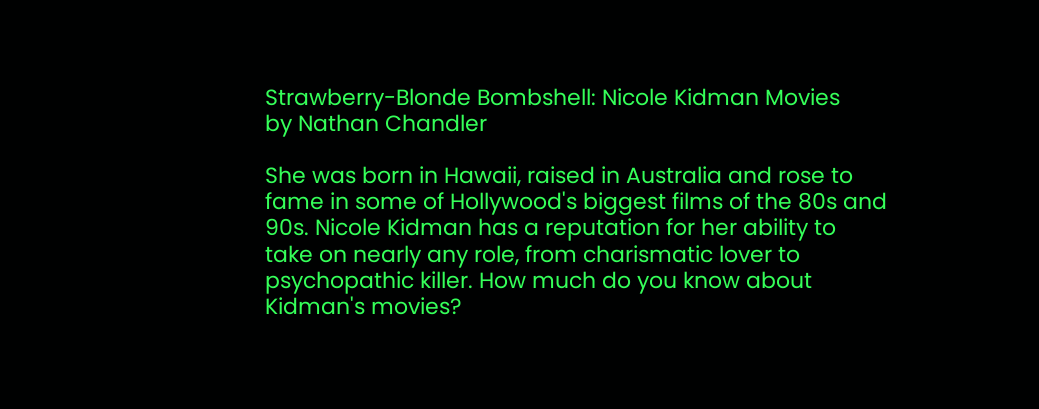Strawberry-Blonde Bombshell: Nicole Kidman Movies
by Nathan Chandler

She was born in Hawaii, raised in Australia and rose to fame in some of Hollywood's biggest films of the 80s and 90s. Nicole Kidman has a reputation for her ability to take on nearly any role, from charismatic lover to psychopathic killer. How much do you know about Kidman's movies?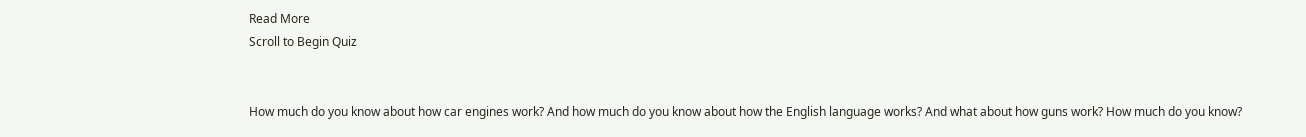Read More
Scroll to Begin Quiz


How much do you know about how car engines work? And how much do you know about how the English language works? And what about how guns work? How much do you know?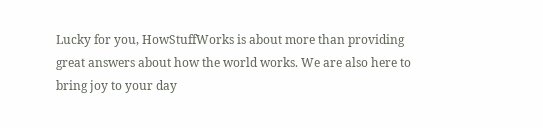Lucky for you, HowStuffWorks is about more than providing great answers about how the world works. We are also here to bring joy to your day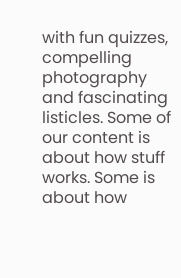with fun quizzes, compelling photography and fascinating listicles. Some of our content is about how stuff works. Some is about how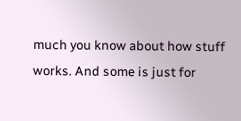much you know about how stuff works. And some is just for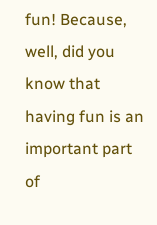fun! Because, well, did you know that having fun is an important part of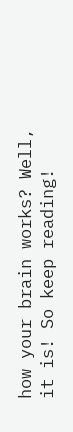how your brain works? Well, it is! So keep reading!